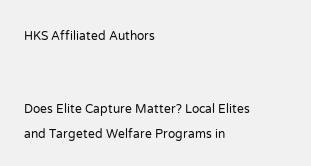HKS Affiliated Authors


Does Elite Capture Matter? Local Elites and Targeted Welfare Programs in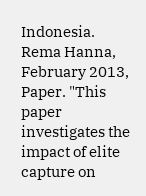Indonesia. Rema Hanna, February 2013, Paper. "This paper investigates the impact of elite capture on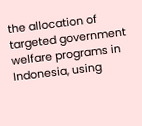the allocation of targeted government welfare programs in Indonesia, using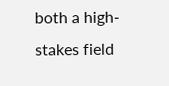both a high-stakes field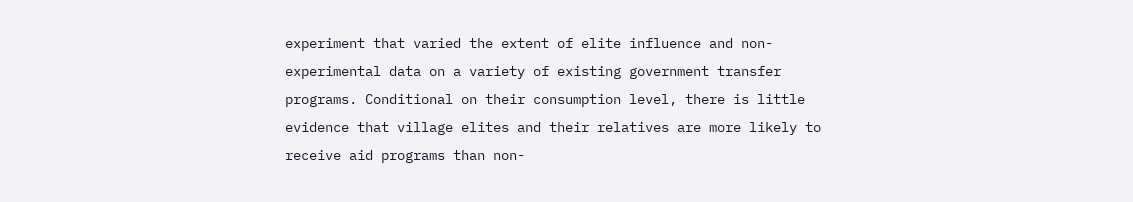experiment that varied the extent of elite influence and non-experimental data on a variety of existing government transfer programs. Conditional on their consumption level, there is little evidence that village elites and their relatives are more likely to receive aid programs than non-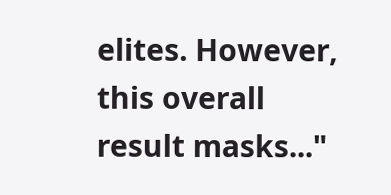elites. However, this overall result masks..."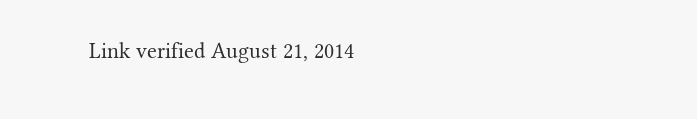Link verified August 21, 2014